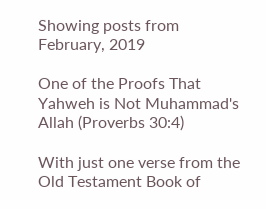Showing posts from February, 2019

One of the Proofs That Yahweh is Not Muhammad's Allah (Proverbs 30:4)

With just one verse from the Old Testament Book of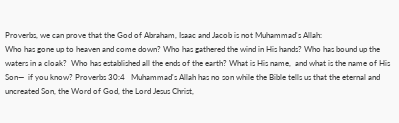Proverbs, we can prove that the God of Abraham, Isaac and Jacob is not Muhammad's Allah:
Who has gone up to heaven and come down? Who has gathered the wind in His hands? Who has bound up the waters in a cloak?  Who has established all the ends of the earth? What is His name,  and what is the name of His Son—  if you know? Proverbs 30:4   Muhammad's Allah has no son while the Bible tells us that the eternal and uncreated Son, the Word of God, the Lord Jesus Christ,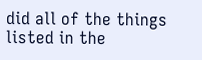did all of the things listed in the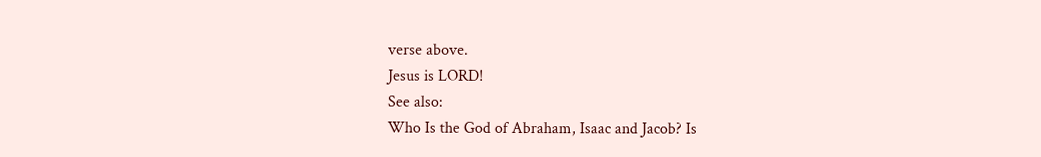verse above.
Jesus is LORD!
See also:
Who Is the God of Abraham, Isaac and Jacob? Is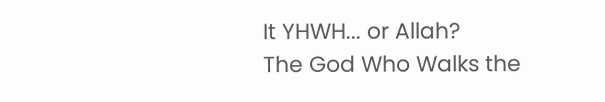It YHWH... or Allah?
The God Who Walks the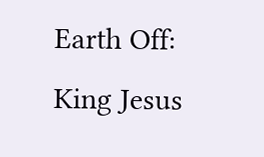Earth Off: King Jesus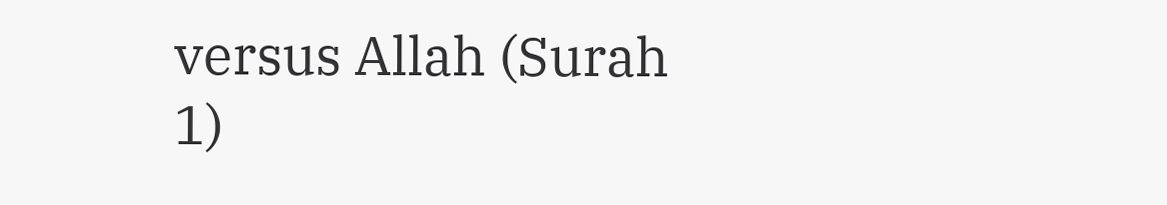versus Allah (Surah 1)